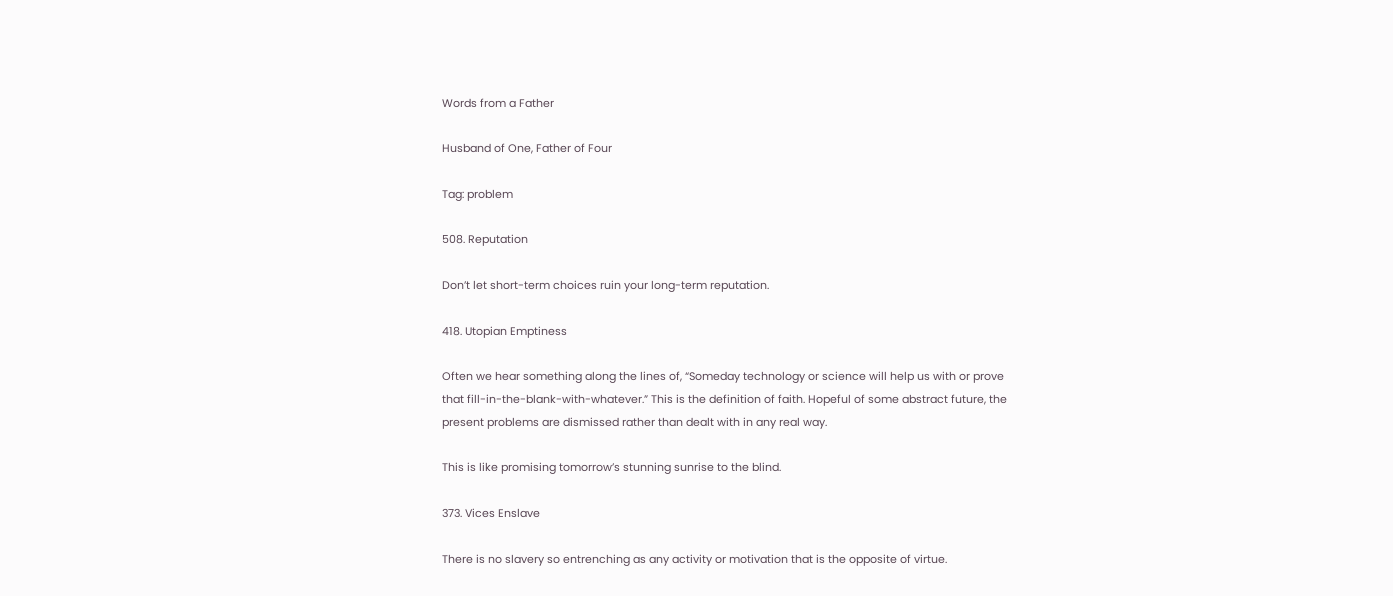Words from a Father

Husband of One, Father of Four

Tag: problem

508. Reputation

Don’t let short-term choices ruin your long-term reputation.

418. Utopian Emptiness

Often we hear something along the lines of, “Someday technology or science will help us with or prove that fill-in-the-blank-with-whatever.” This is the definition of faith. Hopeful of some abstract future, the present problems are dismissed rather than dealt with in any real way.

This is like promising tomorrow’s stunning sunrise to the blind.

373. Vices Enslave

There is no slavery so entrenching as any activity or motivation that is the opposite of virtue.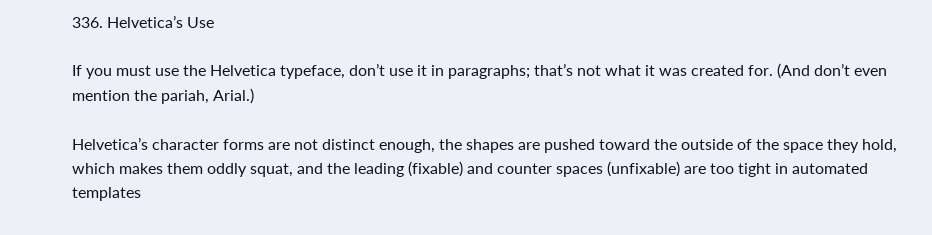336. Helvetica’s Use

If you must use the Helvetica typeface, don’t use it in paragraphs; that’s not what it was created for. (And don’t even mention the pariah, Arial.)

Helvetica’s character forms are not distinct enough, the shapes are pushed toward the outside of the space they hold, which makes them oddly squat, and the leading (fixable) and counter spaces (unfixable) are too tight in automated templates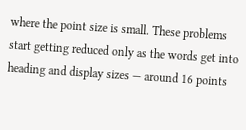where the point size is small. These problems start getting reduced only as the words get into heading and display sizes — around 16 points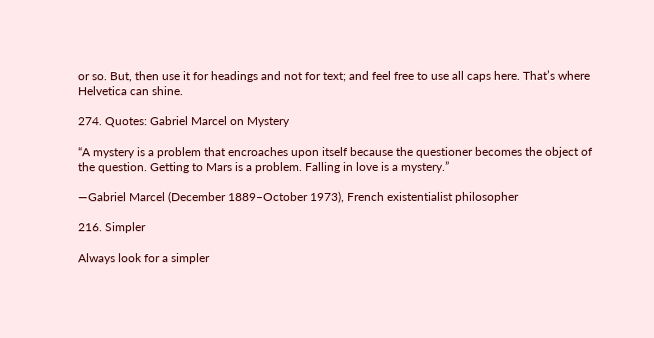or so. But, then use it for headings and not for text; and feel free to use all caps here. That’s where Helvetica can shine.

274. Quotes: Gabriel Marcel on Mystery

“A mystery is a problem that encroaches upon itself because the questioner becomes the object of the question. Getting to Mars is a problem. Falling in love is a mystery.”

—Gabriel Marcel (December 1889–October 1973), French existentialist philosopher

216. Simpler

Always look for a simpler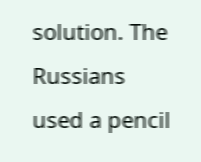solution. The Russians used a pencil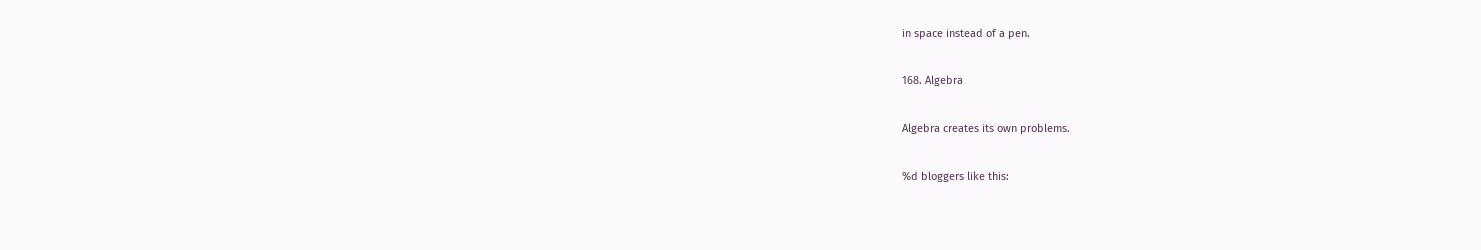in space instead of a pen.

168. Algebra

Algebra creates its own problems.

%d bloggers like this: